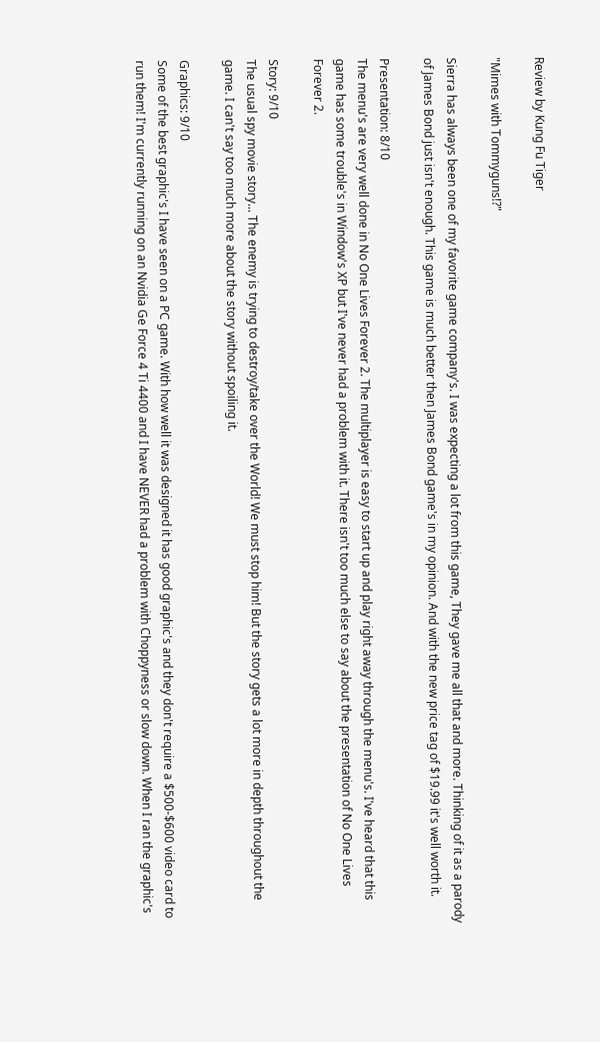Review by Kung Fu Tiger

"Mimes with Tommyguns!?"

Sierra has always been one of my favorite game company's. I was expecting a lot from this game, They gave me all that and more. Thinking of it as a parody of James Bond just isn't enough. This game is much better then James Bond game's in my opinion. And with the new price tag of $19.99 it's well worth it.

Presentation: 8/10
The menu's are very well done in No One Lives Forever 2. The multiplayer is easy to start up and play right away through the menu's. I've heard that this game has some trouble's in Window's XP but I've never had a problem with it. There isn't too much else to say about the presentation of No One Lives Forever 2.

Story: 9/10
The usual spy movie story... The enemy is trying to destroy/take over the World! We must stop him! But the story gets a lot more in depth throughout the game. I can't say too much more about the story without spoiling it.

Graphics: 9/10
Some of the best graphic's I have seen on a PC game. With how well it was designed it has good graphic's and they don't require a $500-$600 video card to run them! I'm currently running on an Nvidia Ge Force 4 Ti 4400 and I have NEVER had a problem with Choppyness or slow down. When I ran the graphic's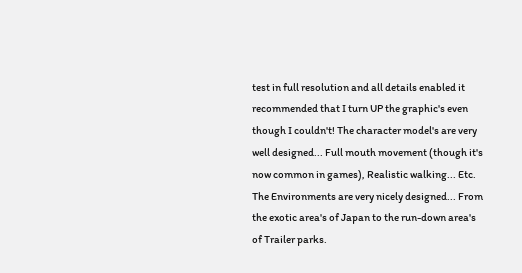test in full resolution and all details enabled it recommended that I turn UP the graphic's even though I couldn't! The character model's are very well designed... Full mouth movement (though it's now common in games), Realistic walking... Etc. The Environments are very nicely designed... From the exotic area's of Japan to the run-down area's of Trailer parks.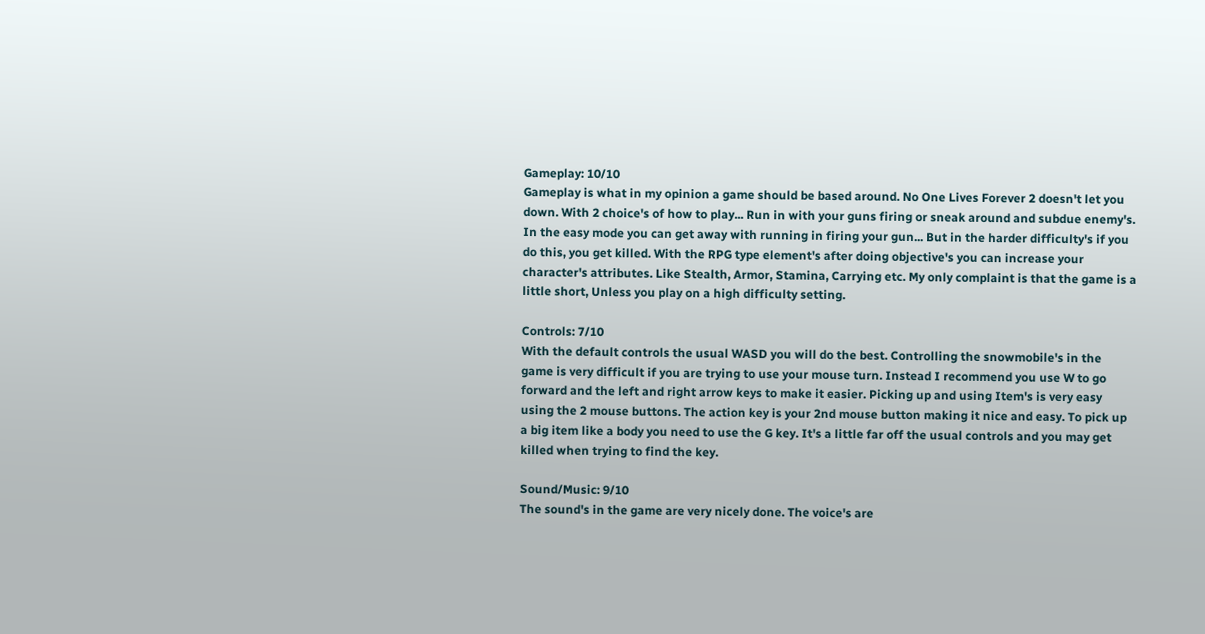Gameplay: 10/10
Gameplay is what in my opinion a game should be based around. No One Lives Forever 2 doesn't let you down. With 2 choice's of how to play... Run in with your guns firing or sneak around and subdue enemy's. In the easy mode you can get away with running in firing your gun... But in the harder difficulty's if you do this, you get killed. With the RPG type element's after doing objective's you can increase your character's attributes. Like Stealth, Armor, Stamina, Carrying etc. My only complaint is that the game is a little short, Unless you play on a high difficulty setting.

Controls: 7/10
With the default controls the usual WASD you will do the best. Controlling the snowmobile's in the game is very difficult if you are trying to use your mouse turn. Instead I recommend you use W to go forward and the left and right arrow keys to make it easier. Picking up and using Item's is very easy using the 2 mouse buttons. The action key is your 2nd mouse button making it nice and easy. To pick up a big item like a body you need to use the G key. It's a little far off the usual controls and you may get killed when trying to find the key.

Sound/Music: 9/10
The sound's in the game are very nicely done. The voice's are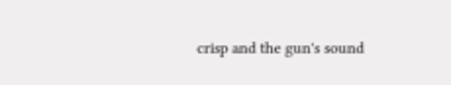crisp and the gun's sound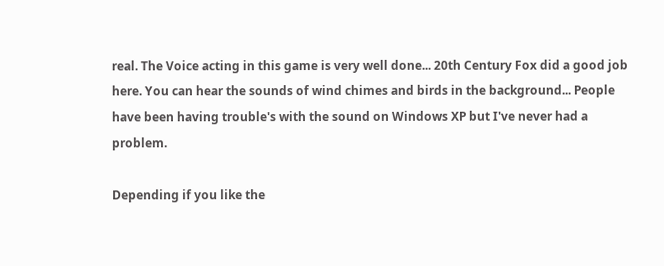real. The Voice acting in this game is very well done... 20th Century Fox did a good job here. You can hear the sounds of wind chimes and birds in the background... People have been having trouble's with the sound on Windows XP but I've never had a problem.

Depending if you like the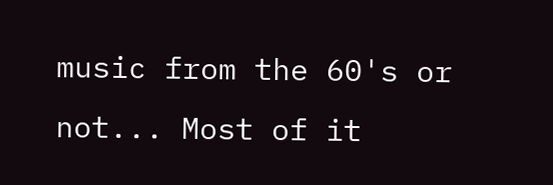music from the 60's or not... Most of it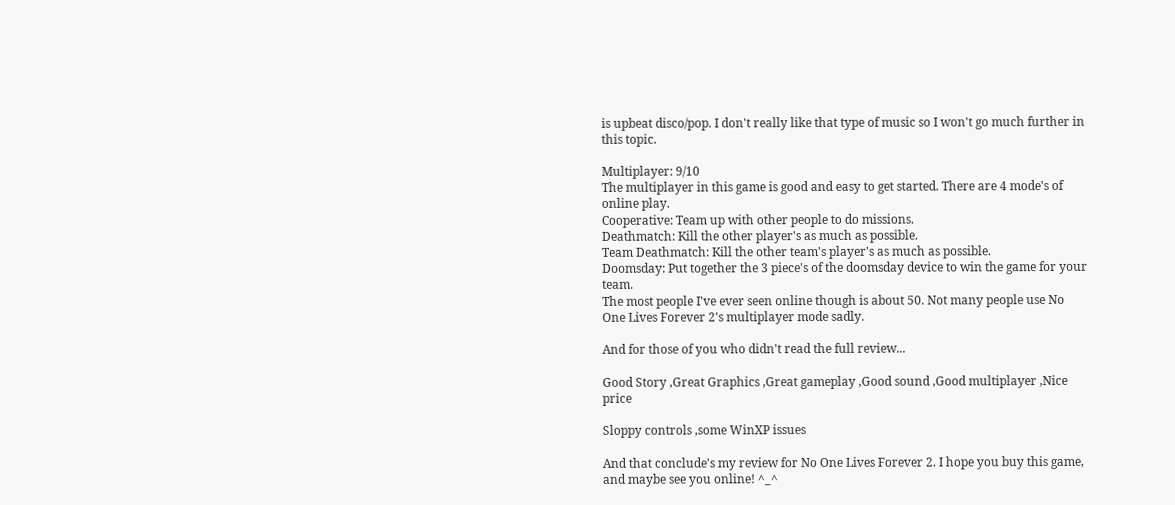is upbeat disco/pop. I don't really like that type of music so I won't go much further in this topic.

Multiplayer: 9/10
The multiplayer in this game is good and easy to get started. There are 4 mode's of online play.
Cooperative: Team up with other people to do missions.
Deathmatch: Kill the other player's as much as possible.
Team Deathmatch: Kill the other team's player's as much as possible.
Doomsday: Put together the 3 piece's of the doomsday device to win the game for your team.
The most people I've ever seen online though is about 50. Not many people use No One Lives Forever 2's multiplayer mode sadly.

And for those of you who didn't read the full review...

Good Story ,Great Graphics ,Great gameplay ,Good sound ,Good multiplayer ,Nice price

Sloppy controls ,some WinXP issues

And that conclude's my review for No One Lives Forever 2. I hope you buy this game, and maybe see you online! ^_^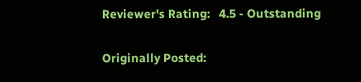Reviewer's Rating:   4.5 - Outstanding

Originally Posted: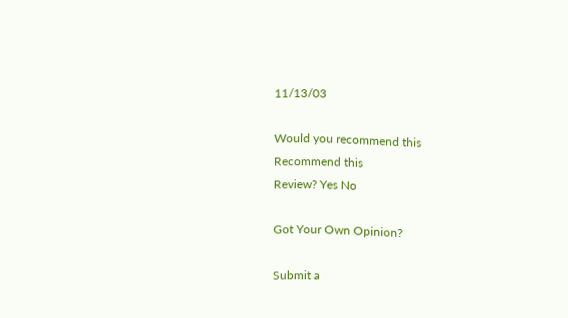11/13/03

Would you recommend this
Recommend this
Review? Yes No

Got Your Own Opinion?

Submit a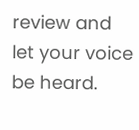review and let your voice be heard.